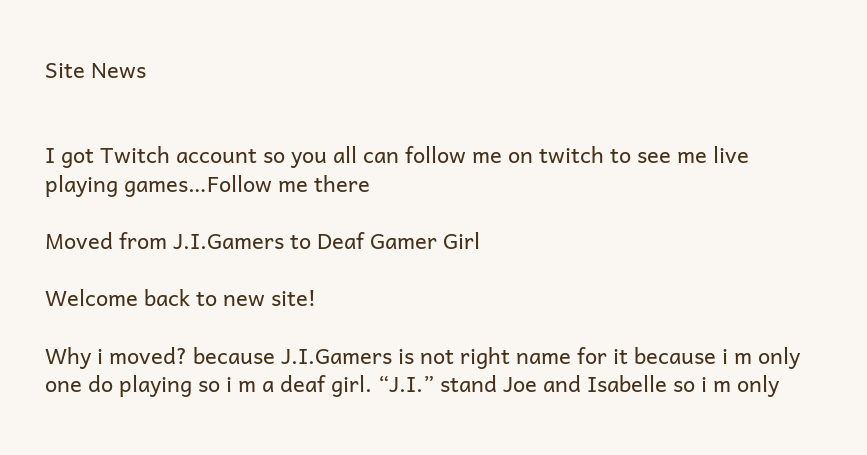Site News


I got Twitch account so you all can follow me on twitch to see me live playing games…Follow me there

Moved from J.I.Gamers to Deaf Gamer Girl

Welcome back to new site!

Why i moved? because J.I.Gamers is not right name for it because i m only one do playing so i m a deaf girl. “J.I.” stand Joe and Isabelle so i m only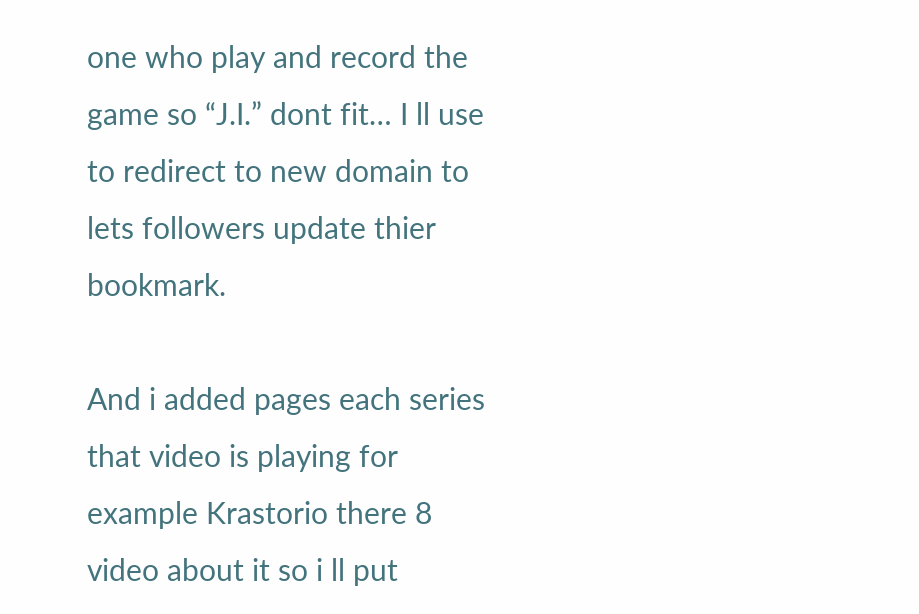one who play and record the game so “J.I.” dont fit… I ll use to redirect to new domain to lets followers update thier bookmark.

And i added pages each series that video is playing for example Krastorio there 8 video about it so i ll put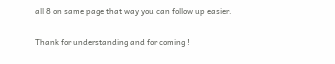all 8 on same page that way you can follow up easier.

Thank for understanding and for coming !